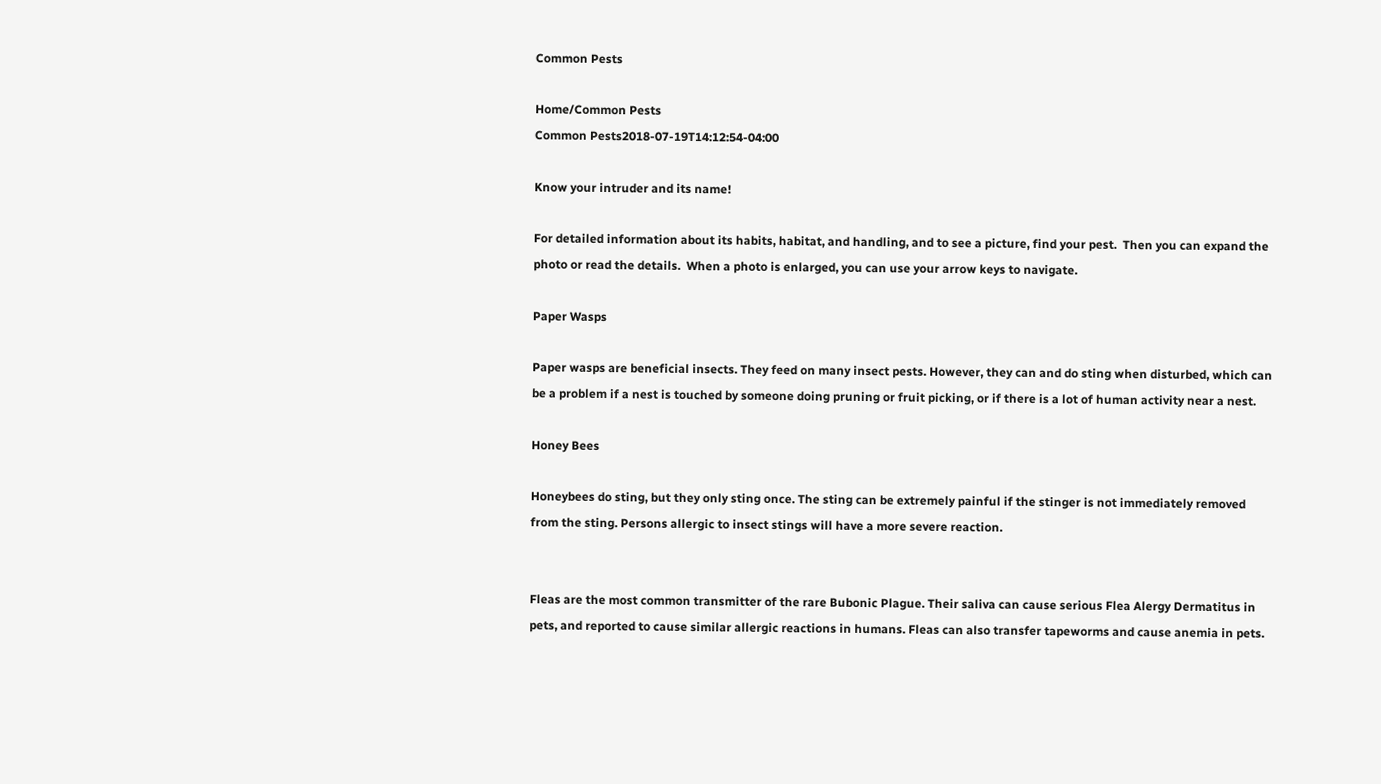Common Pests

Home/Common Pests
Common Pests2018-07-19T14:12:54-04:00

Know your intruder and its name!

For detailed information about its habits, habitat, and handling, and to see a picture, find your pest.  Then you can expand the photo or read the details.  When a photo is enlarged, you can use your arrow keys to navigate.

Paper Wasps

Paper wasps are beneficial insects. They feed on many insect pests. However, they can and do sting when disturbed, which can be a problem if a nest is touched by someone doing pruning or fruit picking, or if there is a lot of human activity near a nest.

Honey Bees

Honeybees do sting, but they only sting once. The sting can be extremely painful if the stinger is not immediately removed from the sting. Persons allergic to insect stings will have a more severe reaction.


Fleas are the most common transmitter of the rare Bubonic Plague. Their saliva can cause serious Flea Alergy Dermatitus in pets, and reported to cause similar allergic reactions in humans. Fleas can also transfer tapeworms and cause anemia in pets.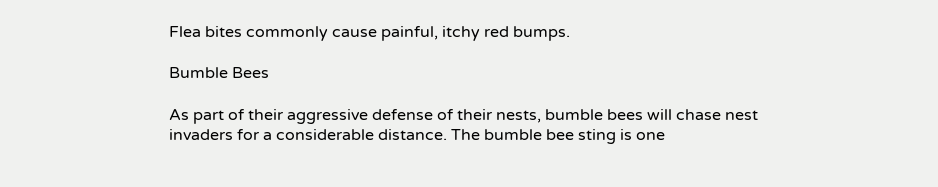Flea bites commonly cause painful, itchy red bumps.

Bumble Bees

As part of their aggressive defense of their nests, bumble bees will chase nest invaders for a considerable distance. The bumble bee sting is one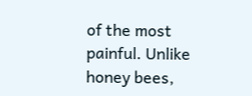of the most painful. Unlike honey bees,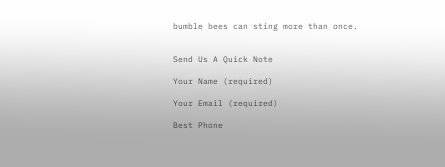bumble bees can sting more than once.


Send Us A Quick Note

Your Name (required)

Your Email (required)

Best Phone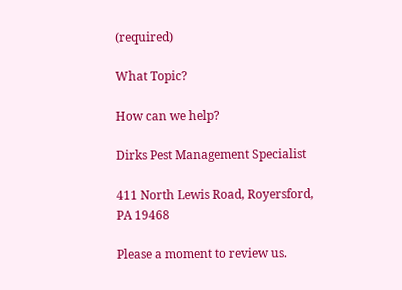(required)

What Topic?

How can we help?

Dirks Pest Management Specialist

411 North Lewis Road, Royersford, PA 19468

Please a moment to review us.